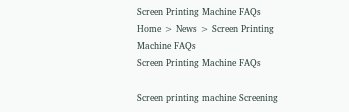Screen Printing Machine FAQs
Home > News > Screen Printing Machine FAQs
Screen Printing Machine FAQs

Screen printing machine Screening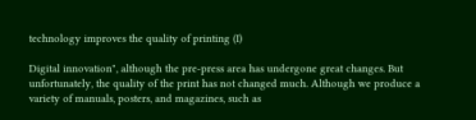technology improves the quality of printing (I)

Digital innovation", although the pre-press area has undergone great changes. But unfortunately, the quality of the print has not changed much. Although we produce a variety of manuals, posters, and magazines, such as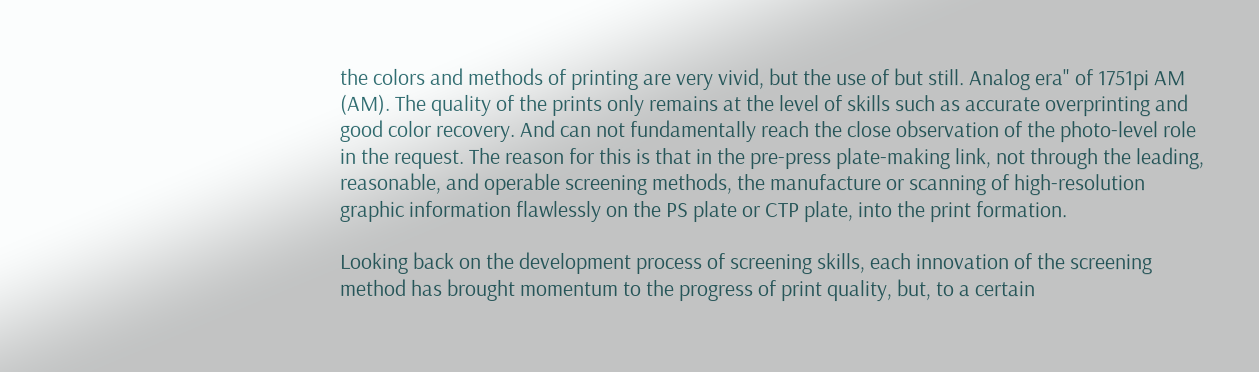the colors and methods of printing are very vivid, but the use of but still. Analog era" of 1751pi AM (AM). The quality of the prints only remains at the level of skills such as accurate overprinting and good color recovery. And can not fundamentally reach the close observation of the photo-level role in the request. The reason for this is that in the pre-press plate-making link, not through the leading, reasonable, and operable screening methods, the manufacture or scanning of high-resolution graphic information flawlessly on the PS plate or CTP plate, into the print formation.

Looking back on the development process of screening skills, each innovation of the screening method has brought momentum to the progress of print quality, but, to a certain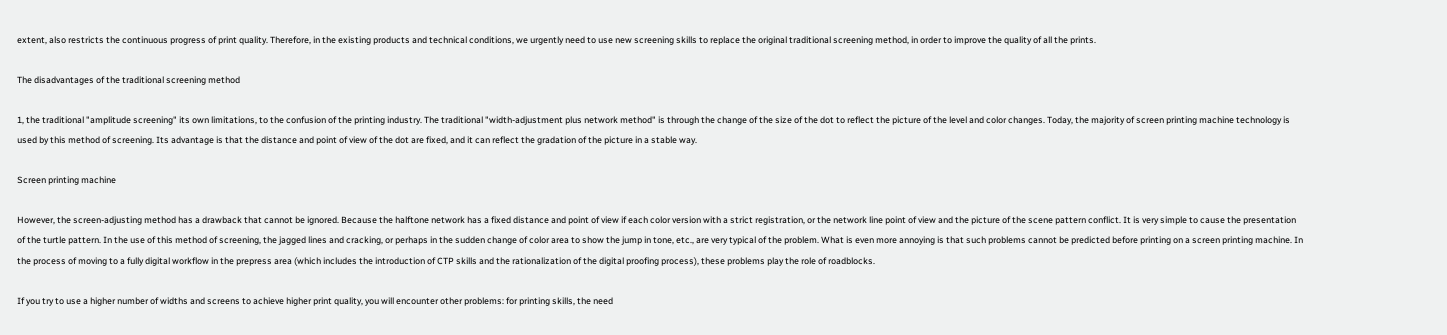extent, also restricts the continuous progress of print quality. Therefore, in the existing products and technical conditions, we urgently need to use new screening skills to replace the original traditional screening method, in order to improve the quality of all the prints.

The disadvantages of the traditional screening method

1, the traditional "amplitude screening" its own limitations, to the confusion of the printing industry. The traditional "width-adjustment plus network method" is through the change of the size of the dot to reflect the picture of the level and color changes. Today, the majority of screen printing machine technology is used by this method of screening. Its advantage is that the distance and point of view of the dot are fixed, and it can reflect the gradation of the picture in a stable way.

Screen printing machine

However, the screen-adjusting method has a drawback that cannot be ignored. Because the halftone network has a fixed distance and point of view if each color version with a strict registration, or the network line point of view and the picture of the scene pattern conflict. It is very simple to cause the presentation of the turtle pattern. In the use of this method of screening, the jagged lines and cracking, or perhaps in the sudden change of color area to show the jump in tone, etc., are very typical of the problem. What is even more annoying is that such problems cannot be predicted before printing on a screen printing machine. In the process of moving to a fully digital workflow in the prepress area (which includes the introduction of CTP skills and the rationalization of the digital proofing process), these problems play the role of roadblocks.

If you try to use a higher number of widths and screens to achieve higher print quality, you will encounter other problems: for printing skills, the need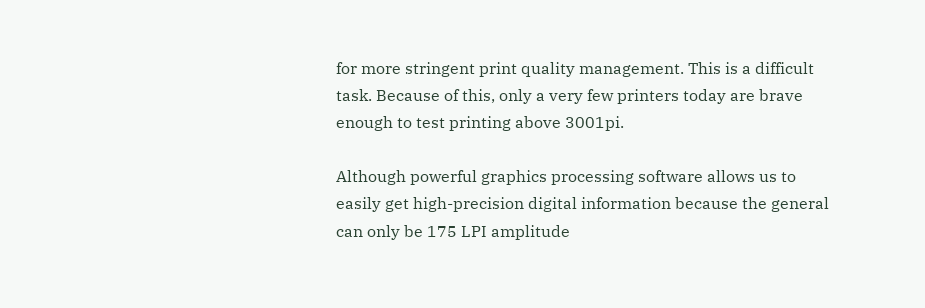for more stringent print quality management. This is a difficult task. Because of this, only a very few printers today are brave enough to test printing above 3001pi.

Although powerful graphics processing software allows us to easily get high-precision digital information because the general can only be 175 LPI amplitude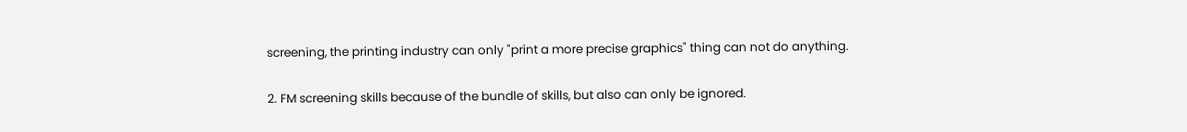screening, the printing industry can only "print a more precise graphics" thing can not do anything.

2. FM screening skills because of the bundle of skills, but also can only be ignored.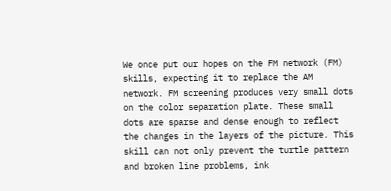We once put our hopes on the FM network (FM) skills, expecting it to replace the AM network. FM screening produces very small dots on the color separation plate. These small dots are sparse and dense enough to reflect the changes in the layers of the picture. This skill can not only prevent the turtle pattern and broken line problems, ink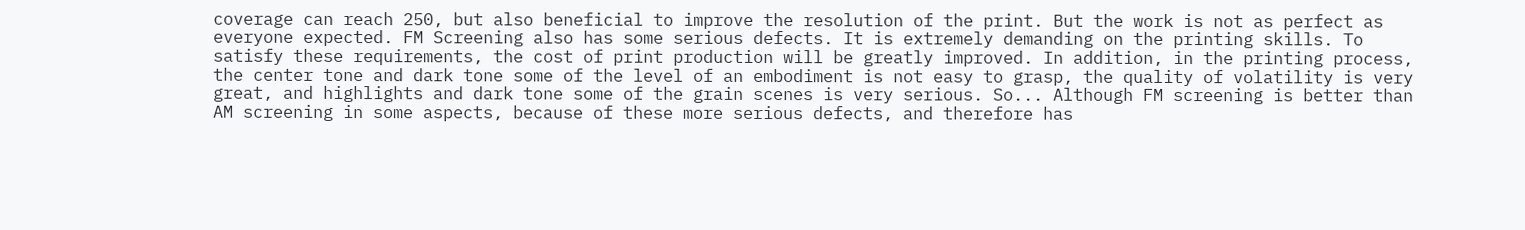coverage can reach 250, but also beneficial to improve the resolution of the print. But the work is not as perfect as everyone expected. FM Screening also has some serious defects. It is extremely demanding on the printing skills. To satisfy these requirements, the cost of print production will be greatly improved. In addition, in the printing process, the center tone and dark tone some of the level of an embodiment is not easy to grasp, the quality of volatility is very great, and highlights and dark tone some of the grain scenes is very serious. So... Although FM screening is better than AM screening in some aspects, because of these more serious defects, and therefore has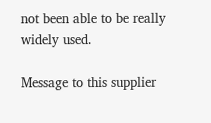not been able to be really widely used.

Message to this supplier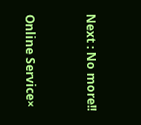Next : No more!!


Online Service×